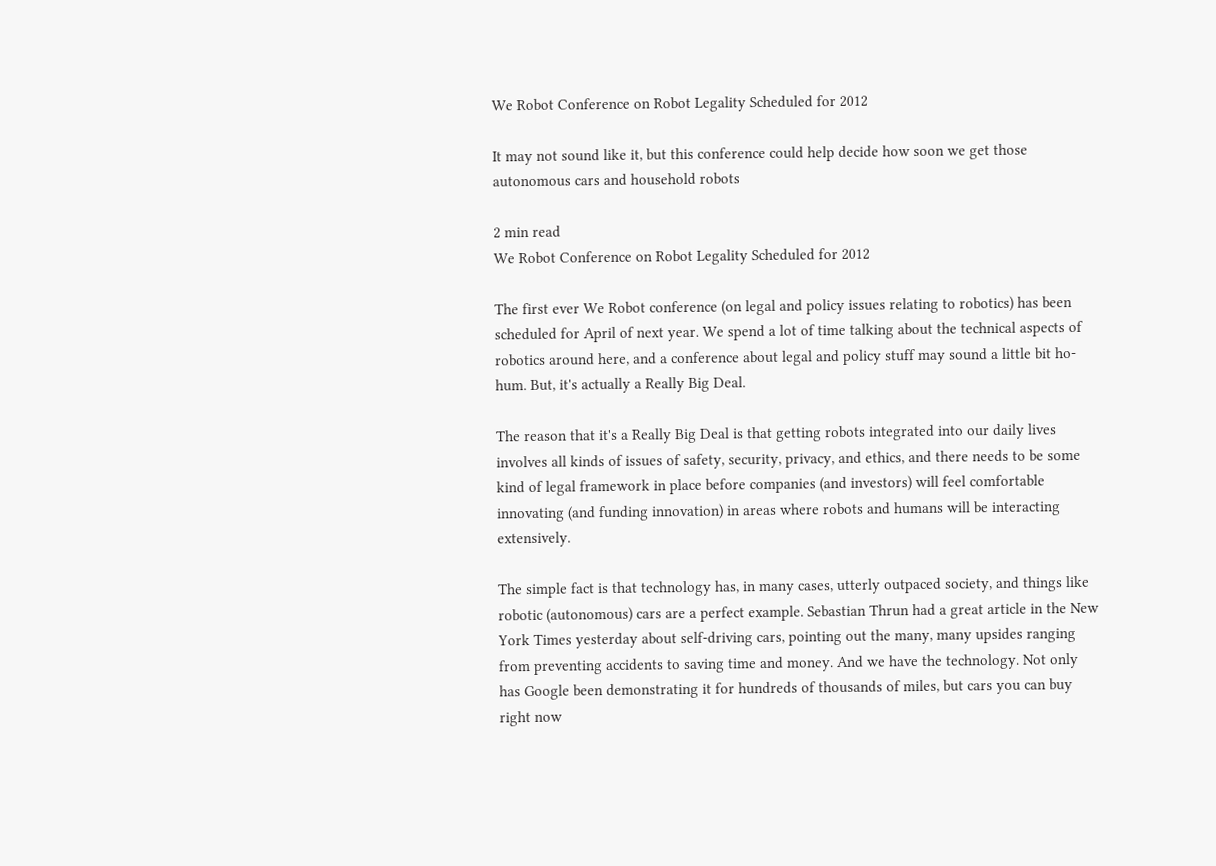We Robot Conference on Robot Legality Scheduled for 2012

It may not sound like it, but this conference could help decide how soon we get those autonomous cars and household robots

2 min read
We Robot Conference on Robot Legality Scheduled for 2012

The first ever We Robot conference (on legal and policy issues relating to robotics) has been scheduled for April of next year. We spend a lot of time talking about the technical aspects of robotics around here, and a conference about legal and policy stuff may sound a little bit ho-hum. But, it's actually a Really Big Deal.

The reason that it's a Really Big Deal is that getting robots integrated into our daily lives involves all kinds of issues of safety, security, privacy, and ethics, and there needs to be some kind of legal framework in place before companies (and investors) will feel comfortable innovating (and funding innovation) in areas where robots and humans will be interacting extensively.

The simple fact is that technology has, in many cases, utterly outpaced society, and things like robotic (autonomous) cars are a perfect example. Sebastian Thrun had a great article in the New York Times yesterday about self-driving cars, pointing out the many, many upsides ranging from preventing accidents to saving time and money. And we have the technology. Not only has Google been demonstrating it for hundreds of thousands of miles, but cars you can buy right now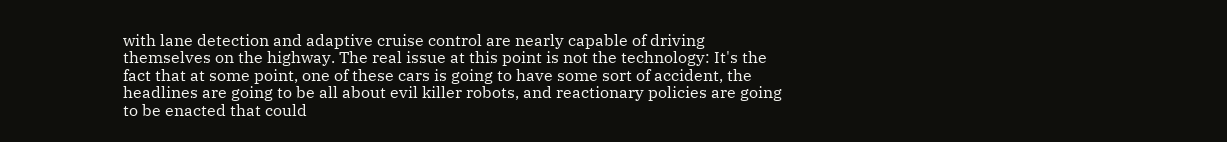with lane detection and adaptive cruise control are nearly capable of driving themselves on the highway. The real issue at this point is not the technology: It's the fact that at some point, one of these cars is going to have some sort of accident, the headlines are going to be all about evil killer robots, and reactionary policies are going to be enacted that could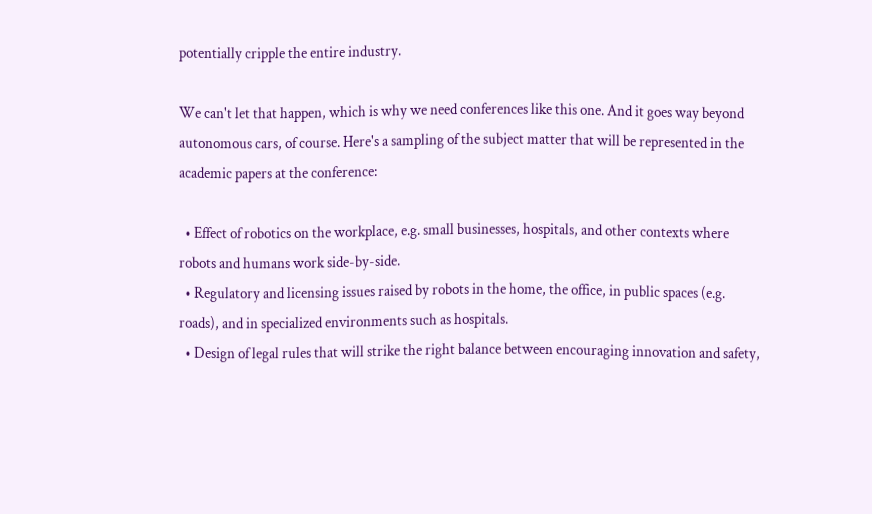potentially cripple the entire industry.

We can't let that happen, which is why we need conferences like this one. And it goes way beyond autonomous cars, of course. Here's a sampling of the subject matter that will be represented in the academic papers at the conference:

  • Effect of robotics on the workplace, e.g. small businesses, hospitals, and other contexts where robots and humans work side-by-side.
  • Regulatory and licensing issues raised by robots in the home, the office, in public spaces (e.g. roads), and in specialized environments such as hospitals.
  • Design of legal rules that will strike the right balance between encouraging innovation and safety,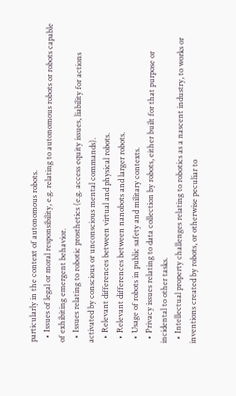particularly in the context of autonomous robots.
  • Issues of legal or moral responsibility, e.g. relating to autonomous robots or robots capable of exhibiting emergent behavior.
  • Issues relating to robotic prosthetics (e.g. access equity issues, liability for actions activated by conscious or unconscious mental commands).
  • Relevant differences between virtual and physical robots.
  • Relevant differences between nanobots and larger robots.
  • Usage of robots in public safety and military contexts.
  • Privacy issues relating to data collection by robots, either built for that purpose or incidental to other tasks.
  • Intellectual property challenges relating to robotics as a nascent industry, to works or inventions created by robots, or otherwise peculiar to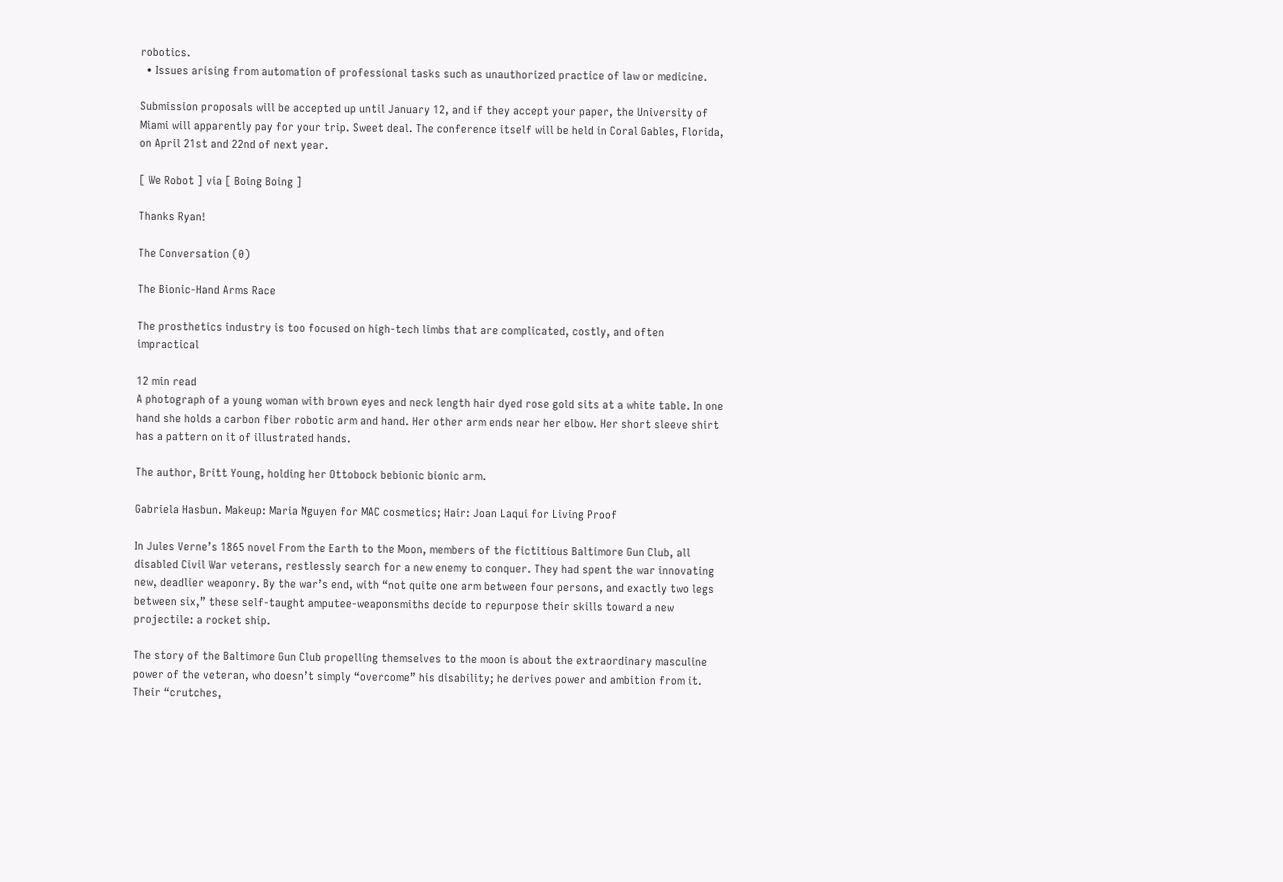robotics.
  • Issues arising from automation of professional tasks such as unauthorized practice of law or medicine.

Submission proposals will be accepted up until January 12, and if they accept your paper, the University of Miami will apparently pay for your trip. Sweet deal. The conference itself will be held in Coral Gables, Florida, on April 21st and 22nd of next year.

[ We Robot ] via [ Boing Boing ]

Thanks Ryan!

The Conversation (0)

The Bionic-Hand Arms Race

The prosthetics industry is too focused on high-tech limbs that are complicated, costly, and often impractical

12 min read
A photograph of a young woman with brown eyes and neck length hair dyed rose gold sits at a white table. In one hand she holds a carbon fiber robotic arm and hand. Her other arm ends near her elbow. Her short sleeve shirt has a pattern on it of illustrated hands.

The author, Britt Young, holding her Ottobock bebionic bionic arm.

Gabriela Hasbun. Makeup: Maria Nguyen for MAC cosmetics; Hair: Joan Laqui for Living Proof

In Jules Verne’s 1865 novel From the Earth to the Moon, members of the fictitious Baltimore Gun Club, all disabled Civil War veterans, restlessly search for a new enemy to conquer. They had spent the war innovating new, deadlier weaponry. By the war’s end, with “not quite one arm between four persons, and exactly two legs between six,” these self-taught amputee-weaponsmiths decide to repurpose their skills toward a new projectile: a rocket ship.

The story of the Baltimore Gun Club propelling themselves to the moon is about the extraordinary masculine power of the veteran, who doesn’t simply “overcome” his disability; he derives power and ambition from it. Their “crutches,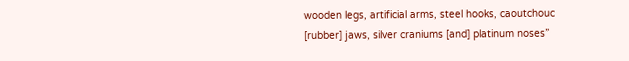wooden legs, artificial arms, steel hooks, caoutchouc [rubber] jaws, silver craniums [and] platinum noses”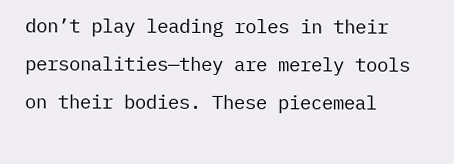don’t play leading roles in their personalities—they are merely tools on their bodies. These piecemeal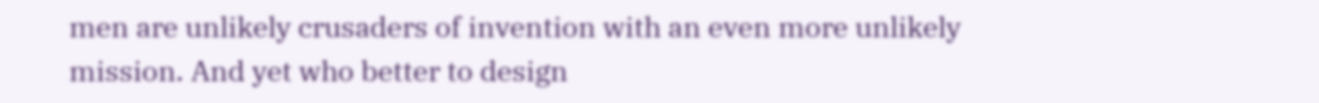men are unlikely crusaders of invention with an even more unlikely mission. And yet who better to design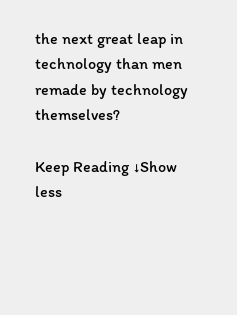the next great leap in technology than men remade by technology themselves?

Keep Reading ↓Show less